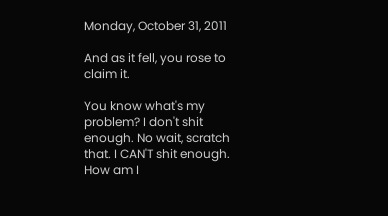Monday, October 31, 2011

And as it fell, you rose to claim it.

You know what's my problem? I don't shit enough. No wait, scratch that. I CAN'T shit enough. How am I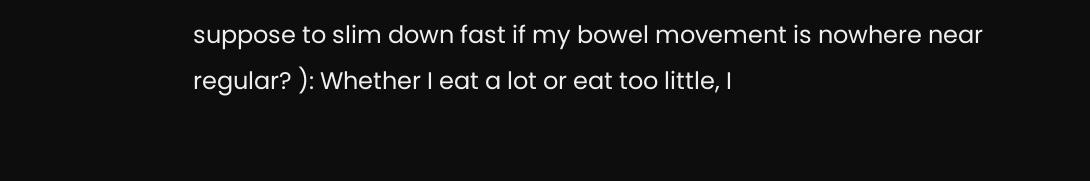suppose to slim down fast if my bowel movement is nowhere near regular? ): Whether I eat a lot or eat too little, I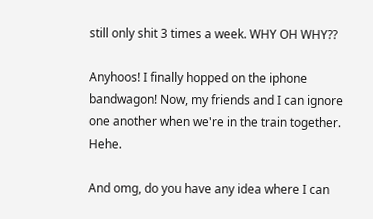still only shit 3 times a week. WHY OH WHY??

Anyhoos! I finally hopped on the iphone bandwagon! Now, my friends and I can ignore one another when we're in the train together. Hehe.

And omg, do you have any idea where I can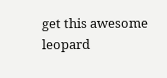get this awesome leopard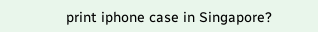print iphone case in Singapore?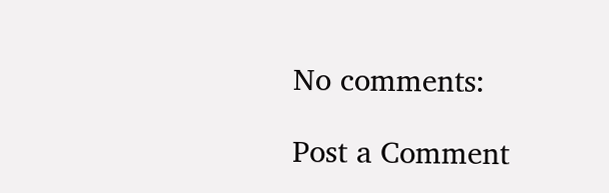No comments:

Post a Comment